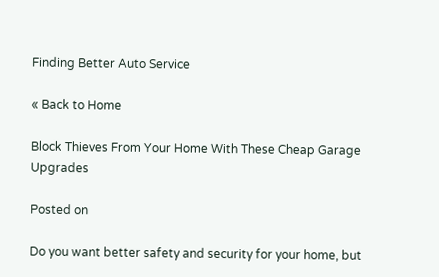Finding Better Auto Service

« Back to Home

Block Thieves From Your Home With These Cheap Garage Upgrades

Posted on

Do you want better safety and security for your home, but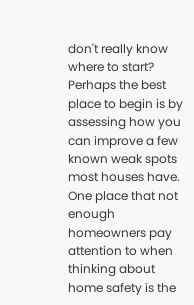don't really know where to start? Perhaps the best place to begin is by assessing how you can improve a few known weak spots most houses have. One place that not enough homeowners pay attention to when thinking about home safety is the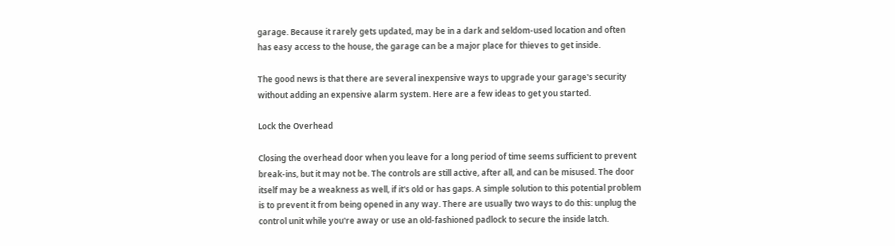garage. Because it rarely gets updated, may be in a dark and seldom-used location and often has easy access to the house, the garage can be a major place for thieves to get inside.

The good news is that there are several inexpensive ways to upgrade your garage's security without adding an expensive alarm system. Here are a few ideas to get you started.

Lock the Overhead

Closing the overhead door when you leave for a long period of time seems sufficient to prevent break-ins, but it may not be. The controls are still active, after all, and can be misused. The door itself may be a weakness as well, if it's old or has gaps. A simple solution to this potential problem is to prevent it from being opened in any way. There are usually two ways to do this: unplug the control unit while you're away or use an old-fashioned padlock to secure the inside latch.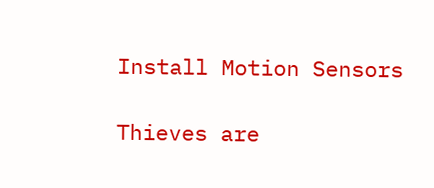Install Motion Sensors

Thieves are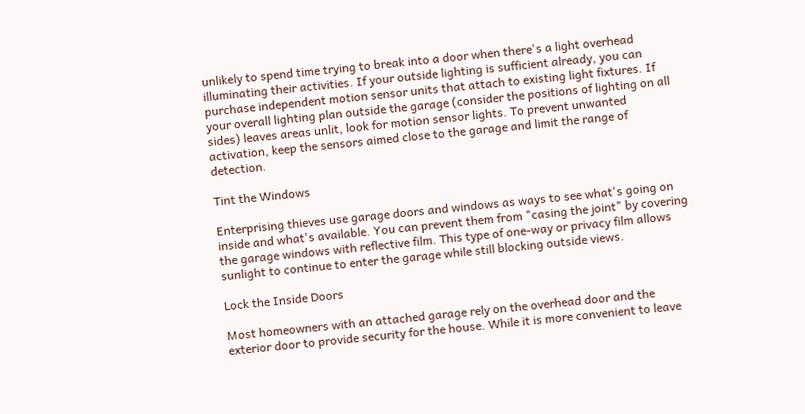unlikely to spend time trying to break into a door when there's a light overhead illuminating their activities. If your outside lighting is sufficient already, you can purchase independent motion sensor units that attach to existing light fixtures. If your overall lighting plan outside the garage (consider the positions of lighting on all sides) leaves areas unlit, look for motion sensor lights. To prevent unwanted activation, keep the sensors aimed close to the garage and limit the range of detection.

Tint the Windows

Enterprising thieves use garage doors and windows as ways to see what's going on inside and what's available. You can prevent them from "casing the joint" by covering the garage windows with reflective film. This type of one-way or privacy film allows sunlight to continue to enter the garage while still blocking outside views.

Lock the Inside Doors

Most homeowners with an attached garage rely on the overhead door and the exterior door to provide security for the house. While it is more convenient to leave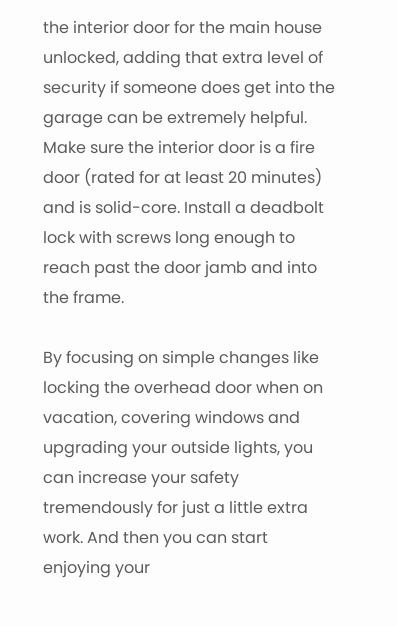the interior door for the main house unlocked, adding that extra level of security if someone does get into the garage can be extremely helpful. Make sure the interior door is a fire door (rated for at least 20 minutes) and is solid-core. Install a deadbolt lock with screws long enough to reach past the door jamb and into the frame.

By focusing on simple changes like locking the overhead door when on vacation, covering windows and upgrading your outside lights, you can increase your safety tremendously for just a little extra work. And then you can start enjoying your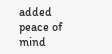added peace of mind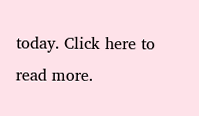today. Click here to read more.